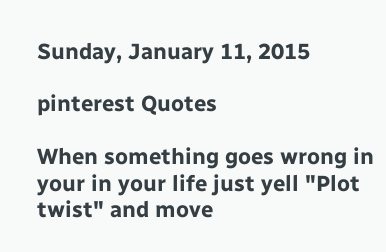Sunday, January 11, 2015

pinterest Quotes

When something goes wrong in your in your life just yell "Plot twist" and move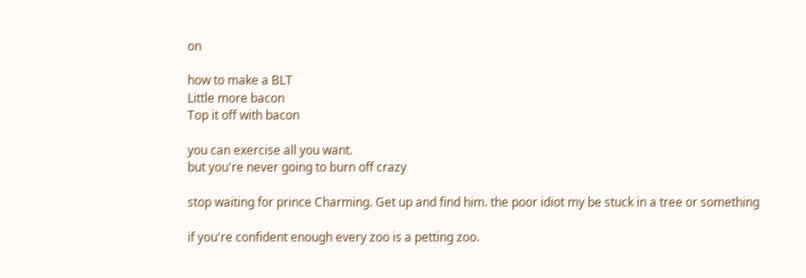on

how to make a BLT
Little more bacon
Top it off with bacon

you can exercise all you want.
but you're never going to burn off crazy

stop waiting for prince Charming. Get up and find him. the poor idiot my be stuck in a tree or something

if you're confident enough every zoo is a petting zoo.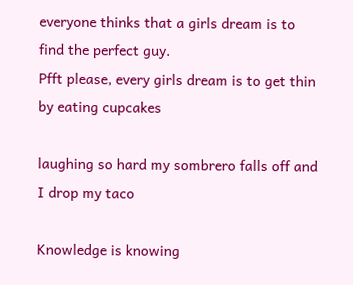everyone thinks that a girls dream is to find the perfect guy.
Pfft please, every girls dream is to get thin by eating cupcakes

laughing so hard my sombrero falls off and I drop my taco

Knowledge is knowing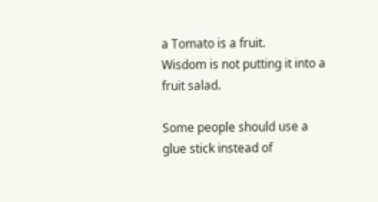a Tomato is a fruit.
Wisdom is not putting it into a fruit salad.

Some people should use a glue stick instead of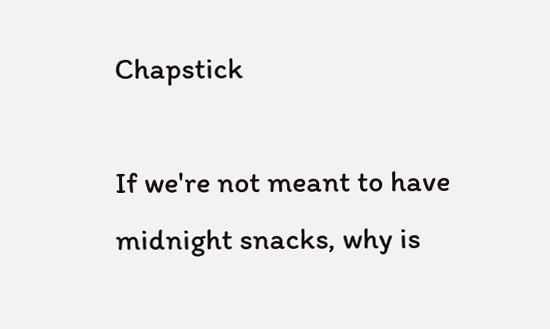Chapstick

If we're not meant to have midnight snacks, why is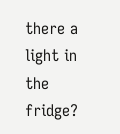there a light in the fridge?